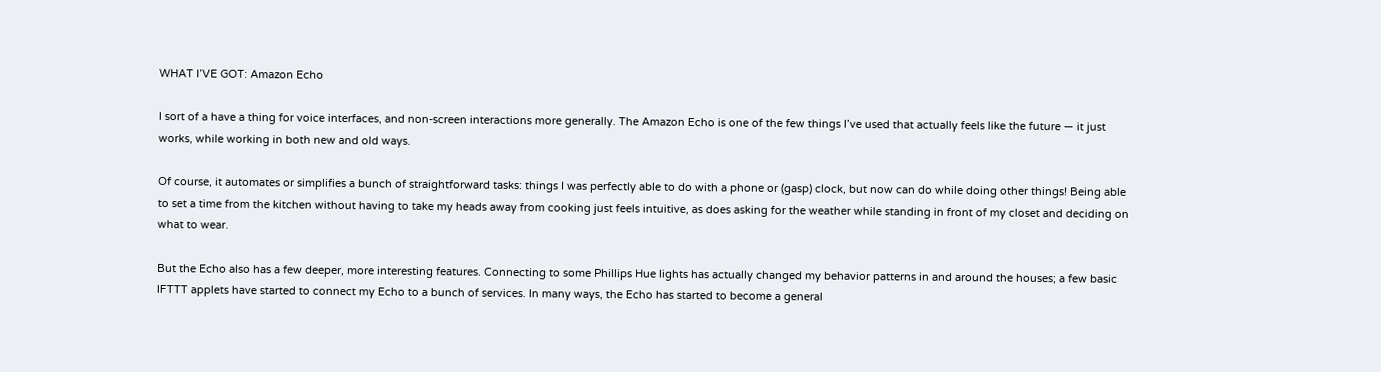WHAT I’VE GOT: Amazon Echo

I sort of a have a thing for voice interfaces, and non-screen interactions more generally. The Amazon Echo is one of the few things I’ve used that actually feels like the future — it just works, while working in both new and old ways.

Of course, it automates or simplifies a bunch of straightforward tasks: things I was perfectly able to do with a phone or (gasp) clock, but now can do while doing other things! Being able to set a time from the kitchen without having to take my heads away from cooking just feels intuitive, as does asking for the weather while standing in front of my closet and deciding on what to wear.

But the Echo also has a few deeper, more interesting features. Connecting to some Phillips Hue lights has actually changed my behavior patterns in and around the houses; a few basic IFTTT applets have started to connect my Echo to a bunch of services. In many ways, the Echo has started to become a general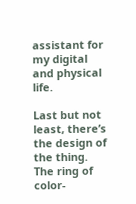assistant for my digital and physical life.

Last but not least, there’s the design of the thing. The ring of color-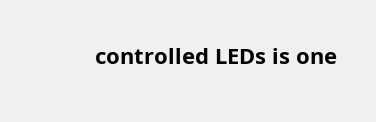controlled LEDs is one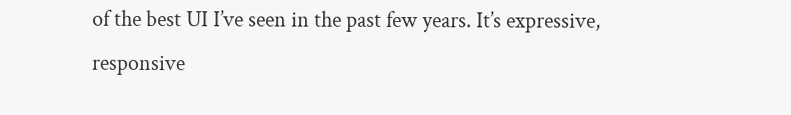of the best UI I’ve seen in the past few years. It’s expressive, responsive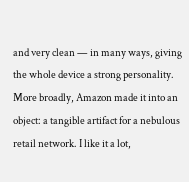and very clean — in many ways, giving the whole device a strong personality. More broadly, Amazon made it into an object: a tangible artifact for a nebulous retail network. I like it a lot,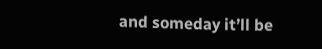and someday it’ll be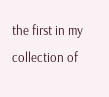the first in my collection of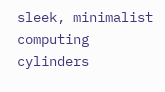sleek, minimalist computing cylinders